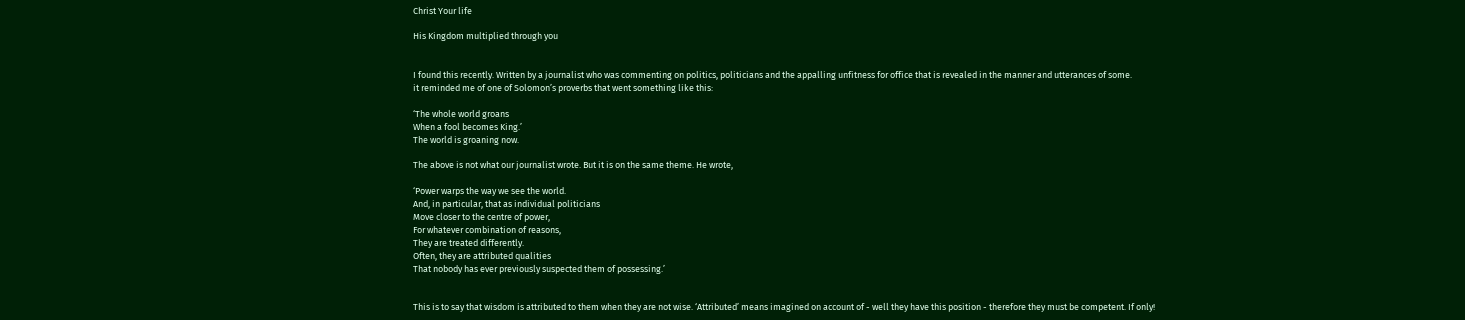Christ Your life

His Kingdom multiplied through you


I found this recently. Written by a journalist who was commenting on politics, politicians and the appalling unfitness for office that is revealed in the manner and utterances of some.
it reminded me of one of Solomon’s proverbs that went something like this:

‘The whole world groans
When a fool becomes King.’
The world is groaning now.

The above is not what our journalist wrote. But it is on the same theme. He wrote,

‘Power warps the way we see the world.
And, in particular, that as individual politicians
Move closer to the centre of power,
For whatever combination of reasons,
They are treated differently.
Often, they are attributed qualities
That nobody has ever previously suspected them of possessing.’


This is to say that wisdom is attributed to them when they are not wise. ‘Attributed’ means imagined on account of - well they have this position - therefore they must be competent. If only!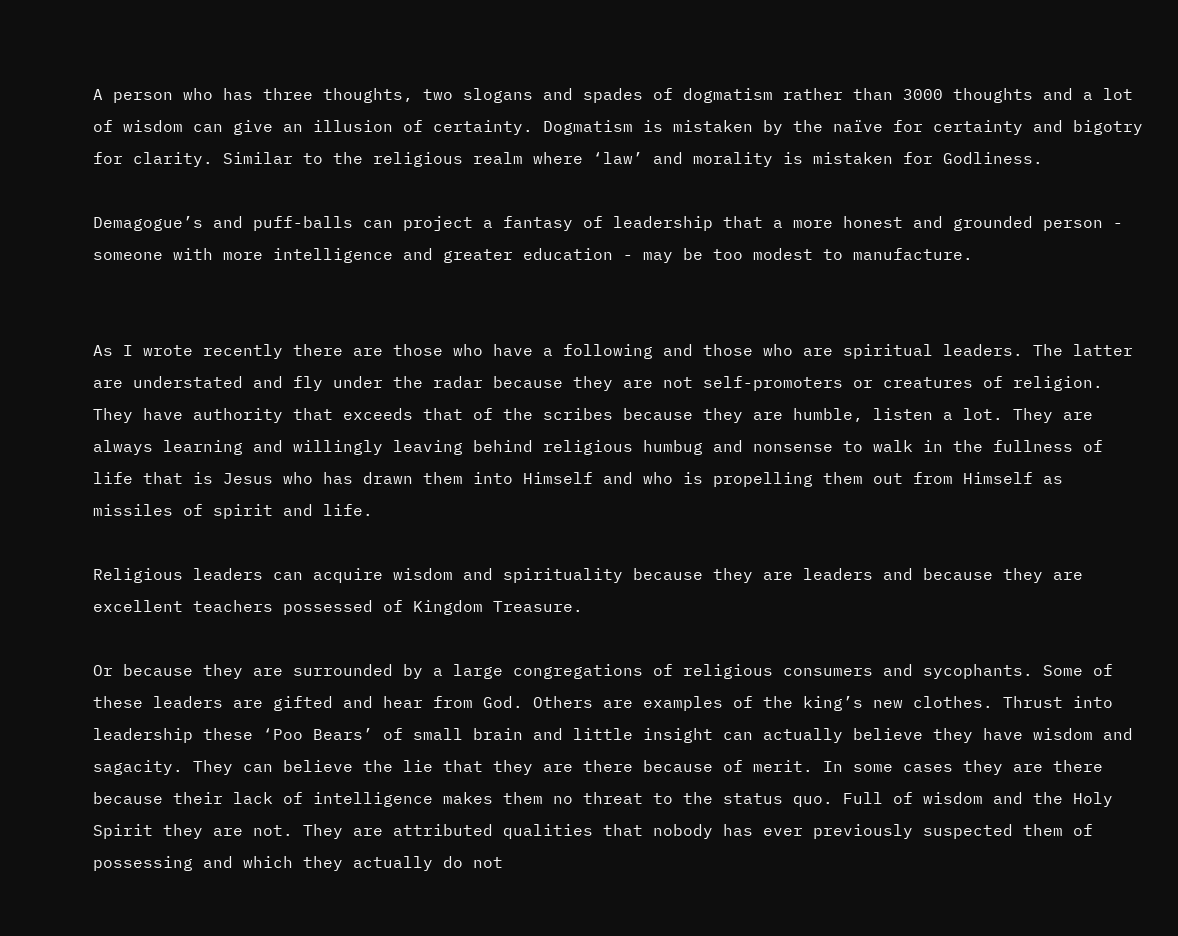A person who has three thoughts, two slogans and spades of dogmatism rather than 3000 thoughts and a lot of wisdom can give an illusion of certainty. Dogmatism is mistaken by the naïve for certainty and bigotry for clarity. Similar to the religious realm where ‘law’ and morality is mistaken for Godliness.

Demagogue’s and puff-balls can project a fantasy of leadership that a more honest and grounded person - someone with more intelligence and greater education - may be too modest to manufacture.


As I wrote recently there are those who have a following and those who are spiritual leaders. The latter are understated and fly under the radar because they are not self-promoters or creatures of religion. They have authority that exceeds that of the scribes because they are humble, listen a lot. They are always learning and willingly leaving behind religious humbug and nonsense to walk in the fullness of life that is Jesus who has drawn them into Himself and who is propelling them out from Himself as missiles of spirit and life.

Religious leaders can acquire wisdom and spirituality because they are leaders and because they are excellent teachers possessed of Kingdom Treasure.

Or because they are surrounded by a large congregations of religious consumers and sycophants. Some of these leaders are gifted and hear from God. Others are examples of the king’s new clothes. Thrust into leadership these ‘Poo Bears’ of small brain and little insight can actually believe they have wisdom and sagacity. They can believe the lie that they are there because of merit. In some cases they are there because their lack of intelligence makes them no threat to the status quo. Full of wisdom and the Holy Spirit they are not. They are attributed qualities that nobody has ever previously suspected them of possessing and which they actually do not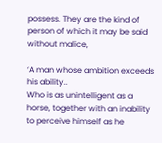possess. They are the kind of person of which it may be said without malice,

‘A man whose ambition exceeds his ability..
Who is as unintelligent as a horse, together with an inability to perceive himself as he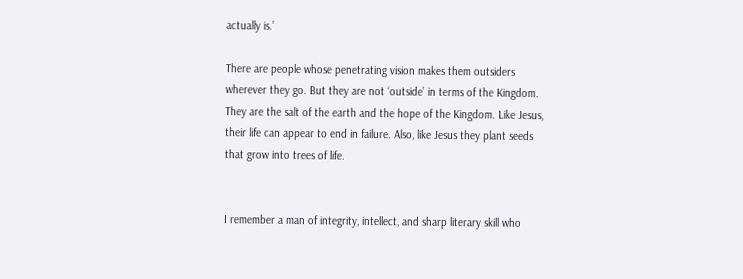actually is.’

There are people whose penetrating vision makes them outsiders wherever they go. But they are not ‘outside’ in terms of the Kingdom. They are the salt of the earth and the hope of the Kingdom. Like Jesus, their life can appear to end in failure. Also, like Jesus they plant seeds that grow into trees of life.


I remember a man of integrity, intellect, and sharp literary skill who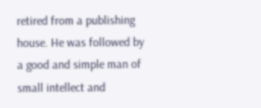retired from a publishing house. He was followed by a good and simple man of small intellect and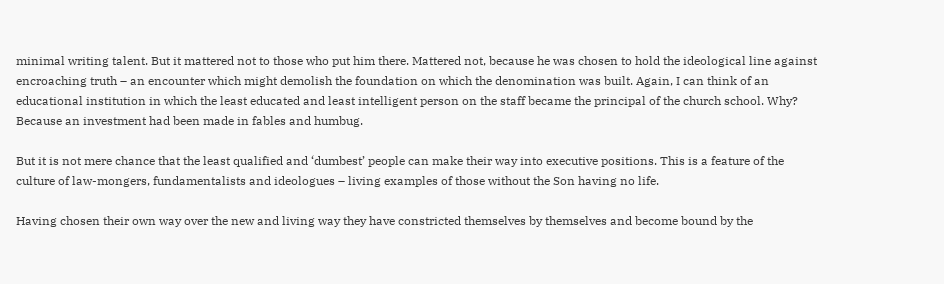minimal writing talent. But it mattered not to those who put him there. Mattered not, because he was chosen to hold the ideological line against encroaching truth – an encounter which might demolish the foundation on which the denomination was built. Again, I can think of an educational institution in which the least educated and least intelligent person on the staff became the principal of the church school. Why? Because an investment had been made in fables and humbug.

But it is not mere chance that the least qualified and ‘dumbest’ people can make their way into executive positions. This is a feature of the culture of law-mongers, fundamentalists and ideologues – living examples of those without the Son having no life.

Having chosen their own way over the new and living way they have constricted themselves by themselves and become bound by the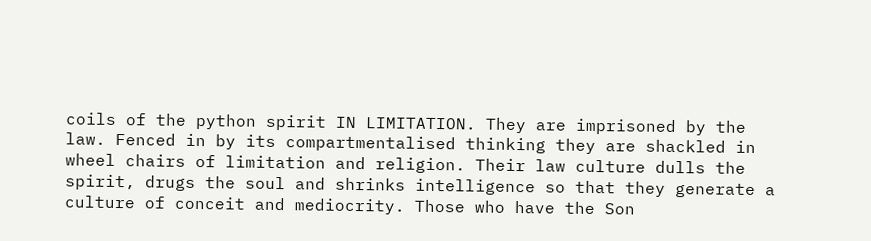coils of the python spirit IN LIMITATION. They are imprisoned by the law. Fenced in by its compartmentalised thinking they are shackled in wheel chairs of limitation and religion. Their law culture dulls the spirit, drugs the soul and shrinks intelligence so that they generate a culture of conceit and mediocrity. Those who have the Son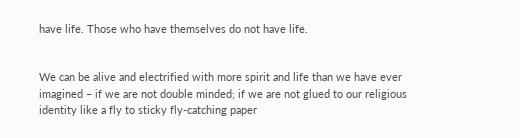have life. Those who have themselves do not have life.


We can be alive and electrified with more spirit and life than we have ever imagined – if we are not double minded; if we are not glued to our religious identity like a fly to sticky fly-catching paper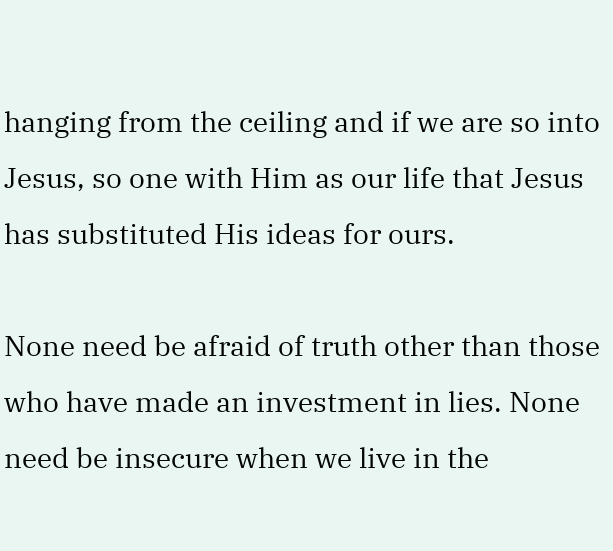hanging from the ceiling and if we are so into Jesus, so one with Him as our life that Jesus has substituted His ideas for ours.

None need be afraid of truth other than those who have made an investment in lies. None need be insecure when we live in the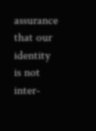assurance that our identity is not inter-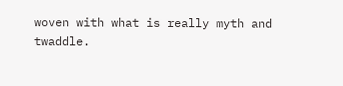woven with what is really myth and twaddle.